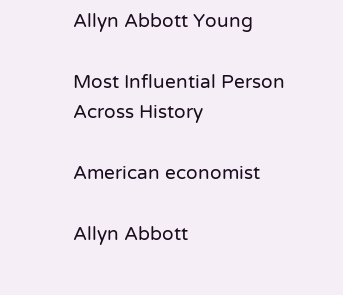Allyn Abbott Young

Most Influential Person Across History

American economist

Allyn Abbott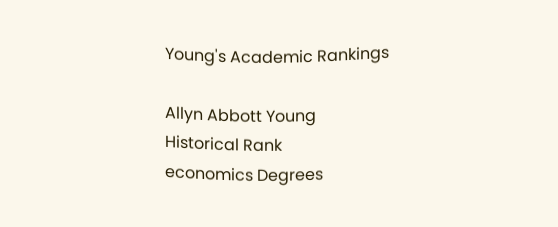Young's Academic Rankings

Allyn Abbott Young
Historical Rank
economics Degrees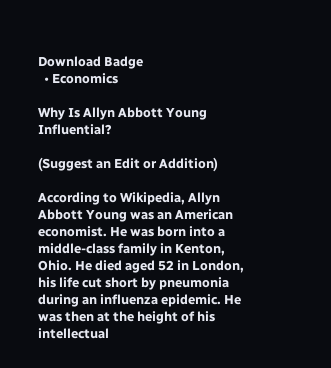Download Badge
  • Economics

Why Is Allyn Abbott Young Influential?

(Suggest an Edit or Addition)

According to Wikipedia, Allyn Abbott Young was an American economist. He was born into a middle-class family in Kenton, Ohio. He died aged 52 in London, his life cut short by pneumonia during an influenza epidemic. He was then at the height of his intellectual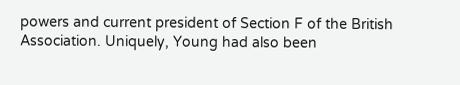powers and current president of Section F of the British Association. Uniquely, Young had also been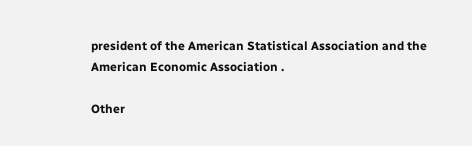president of the American Statistical Association and the American Economic Association .

Other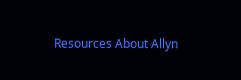Resources About Allyn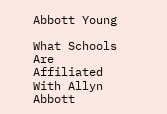Abbott Young

What Schools Are Affiliated With Allyn Abbott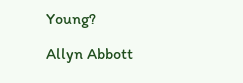Young?

Allyn Abbott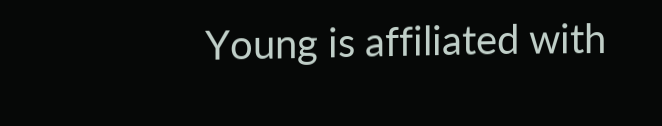Young is affiliated with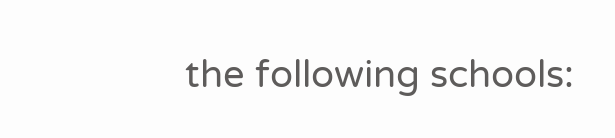the following schools: